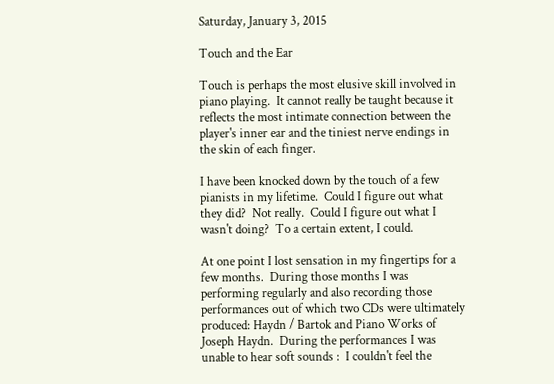Saturday, January 3, 2015

Touch and the Ear

Touch is perhaps the most elusive skill involved in piano playing.  It cannot really be taught because it reflects the most intimate connection between the player's inner ear and the tiniest nerve endings in the skin of each finger.

I have been knocked down by the touch of a few pianists in my lifetime.  Could I figure out what they did?  Not really.  Could I figure out what I wasn't doing?  To a certain extent, I could.

At one point I lost sensation in my fingertips for a few months.  During those months I was performing regularly and also recording those performances out of which two CDs were ultimately produced: Haydn / Bartok and Piano Works of Joseph Haydn.  During the performances I was unable to hear soft sounds :  I couldn't feel the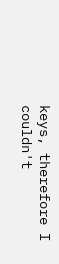keys, therefore I couldn't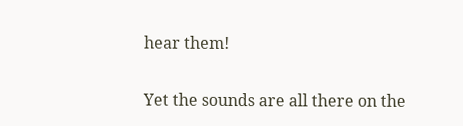hear them!

Yet the sounds are all there on the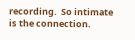recording.  So intimate is the connection.